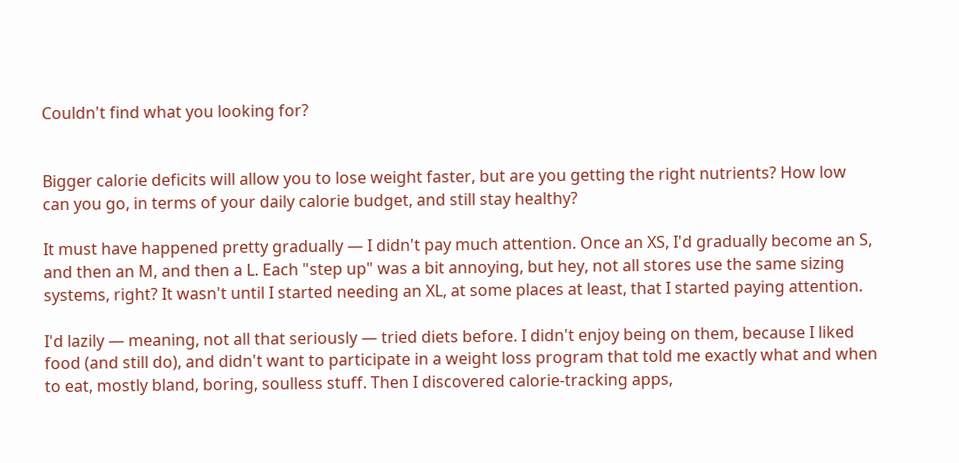Couldn't find what you looking for?


Bigger calorie deficits will allow you to lose weight faster, but are you getting the right nutrients? How low can you go, in terms of your daily calorie budget, and still stay healthy?

It must have happened pretty gradually — I didn't pay much attention. Once an XS, I'd gradually become an S, and then an M, and then a L. Each "step up" was a bit annoying, but hey, not all stores use the same sizing systems, right? It wasn't until I started needing an XL, at some places at least, that I started paying attention.

I'd lazily — meaning, not all that seriously — tried diets before. I didn't enjoy being on them, because I liked food (and still do), and didn't want to participate in a weight loss program that told me exactly what and when to eat, mostly bland, boring, soulless stuff. Then I discovered calorie-tracking apps,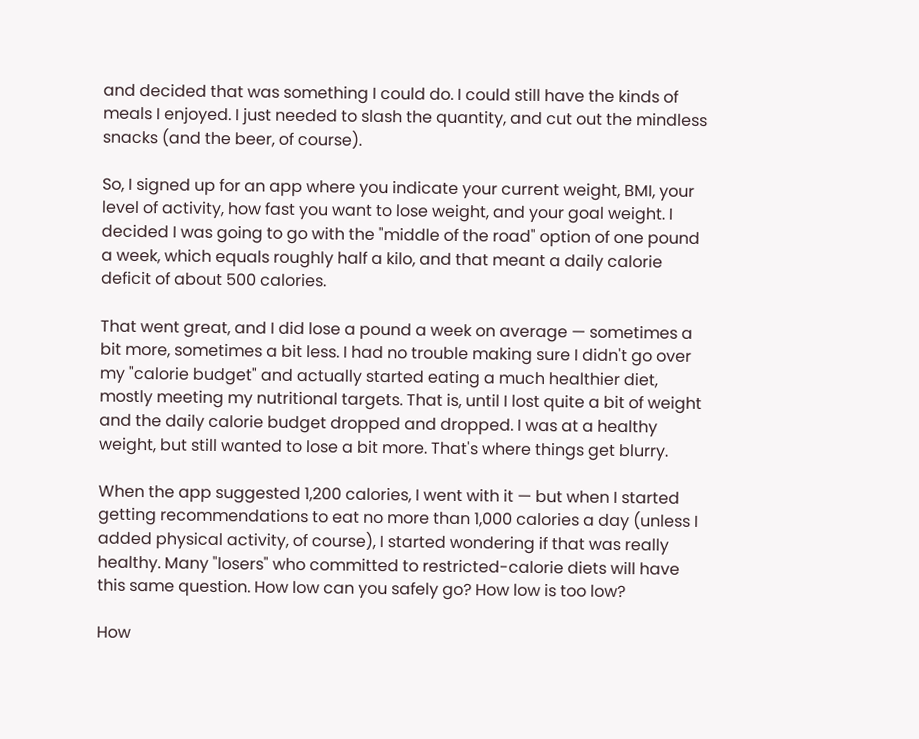and decided that was something I could do. I could still have the kinds of meals I enjoyed. I just needed to slash the quantity, and cut out the mindless snacks (and the beer, of course).

So, I signed up for an app where you indicate your current weight, BMI, your level of activity, how fast you want to lose weight, and your goal weight. I decided I was going to go with the "middle of the road" option of one pound a week, which equals roughly half a kilo, and that meant a daily calorie deficit of about 500 calories.

That went great, and I did lose a pound a week on average — sometimes a bit more, sometimes a bit less. I had no trouble making sure I didn't go over my "calorie budget" and actually started eating a much healthier diet, mostly meeting my nutritional targets. That is, until I lost quite a bit of weight and the daily calorie budget dropped and dropped. I was at a healthy weight, but still wanted to lose a bit more. That's where things get blurry.

When the app suggested 1,200 calories, I went with it — but when I started getting recommendations to eat no more than 1,000 calories a day (unless I added physical activity, of course), I started wondering if that was really healthy. Many "losers" who committed to restricted-calorie diets will have this same question. How low can you safely go? How low is too low?

How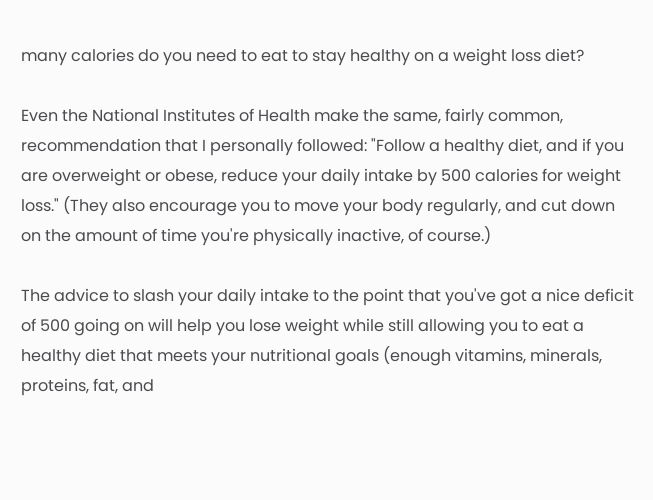many calories do you need to eat to stay healthy on a weight loss diet?

Even the National Institutes of Health make the same, fairly common, recommendation that I personally followed: "Follow a healthy diet, and if you are overweight or obese, reduce your daily intake by 500 calories for weight loss." (They also encourage you to move your body regularly, and cut down on the amount of time you're physically inactive, of course.)

The advice to slash your daily intake to the point that you've got a nice deficit of 500 going on will help you lose weight while still allowing you to eat a healthy diet that meets your nutritional goals (enough vitamins, minerals, proteins, fat, and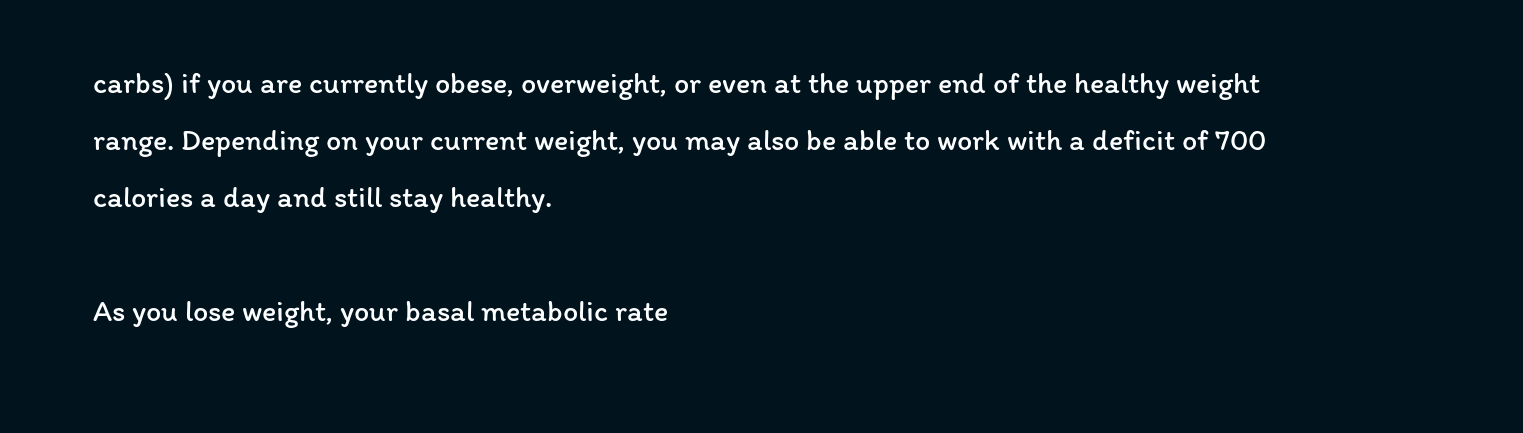carbs) if you are currently obese, overweight, or even at the upper end of the healthy weight range. Depending on your current weight, you may also be able to work with a deficit of 700 calories a day and still stay healthy.

As you lose weight, your basal metabolic rate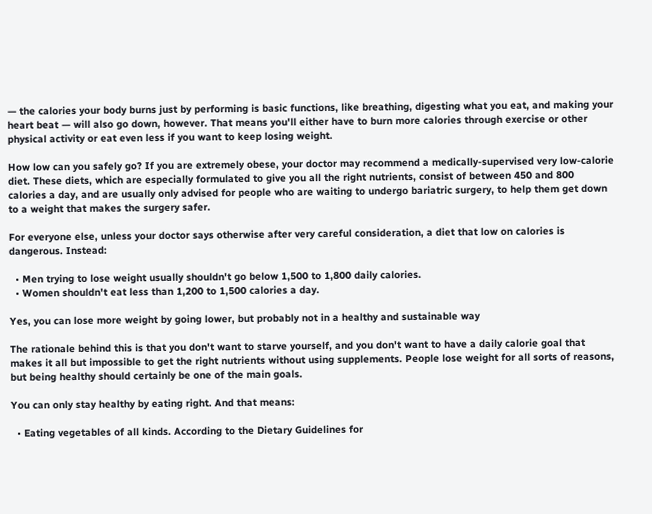— the calories your body burns just by performing is basic functions, like breathing, digesting what you eat, and making your heart beat — will also go down, however. That means you'll either have to burn more calories through exercise or other physical activity or eat even less if you want to keep losing weight.

How low can you safely go? If you are extremely obese, your doctor may recommend a medically-supervised very low-calorie diet. These diets, which are especially formulated to give you all the right nutrients, consist of between 450 and 800 calories a day, and are usually only advised for people who are waiting to undergo bariatric surgery, to help them get down to a weight that makes the surgery safer.

For everyone else, unless your doctor says otherwise after very careful consideration, a diet that low on calories is dangerous. Instead:

  • Men trying to lose weight usually shouldn't go below 1,500 to 1,800 daily calories.
  • Women shouldn't eat less than 1,200 to 1,500 calories a day.

Yes, you can lose more weight by going lower, but probably not in a healthy and sustainable way

The rationale behind this is that you don't want to starve yourself, and you don't want to have a daily calorie goal that makes it all but impossible to get the right nutrients without using supplements. People lose weight for all sorts of reasons, but being healthy should certainly be one of the main goals.

You can only stay healthy by eating right. And that means:

  • Eating vegetables of all kinds. According to the Dietary Guidelines for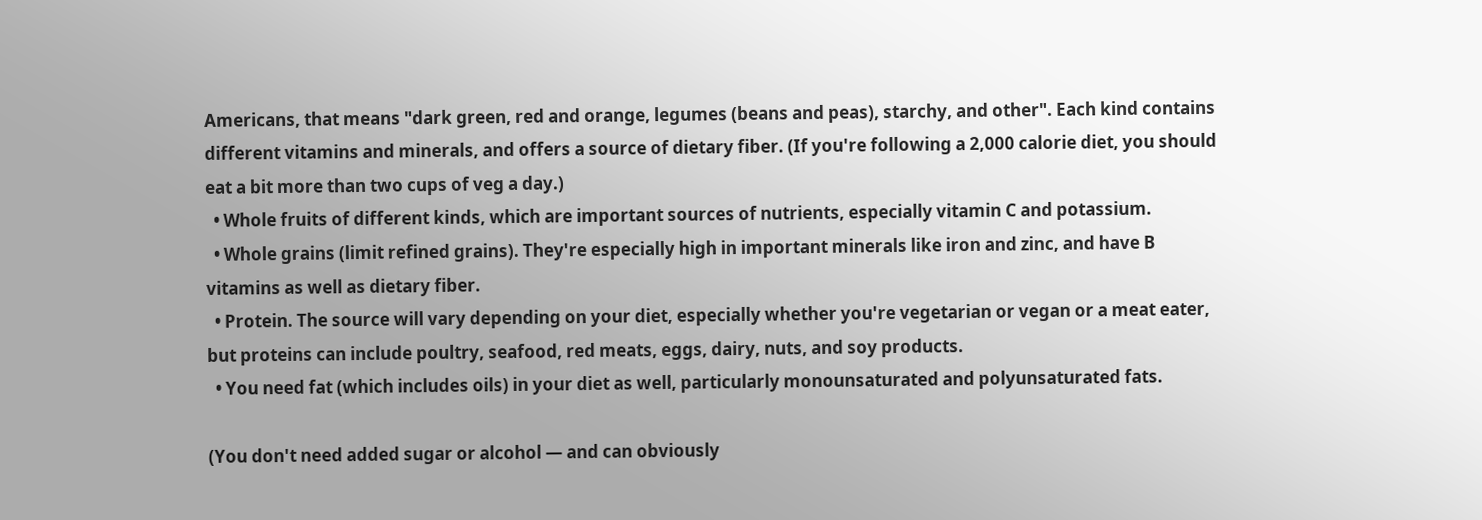Americans, that means "dark green, red and orange, legumes (beans and peas), starchy, and other". Each kind contains different vitamins and minerals, and offers a source of dietary fiber. (If you're following a 2,000 calorie diet, you should eat a bit more than two cups of veg a day.)
  • Whole fruits of different kinds, which are important sources of nutrients, especially vitamin C and potassium.
  • Whole grains (limit refined grains). They're especially high in important minerals like iron and zinc, and have B vitamins as well as dietary fiber.
  • Protein. The source will vary depending on your diet, especially whether you're vegetarian or vegan or a meat eater, but proteins can include poultry, seafood, red meats, eggs, dairy, nuts, and soy products.
  • You need fat (which includes oils) in your diet as well, particularly monounsaturated and polyunsaturated fats.

(You don't need added sugar or alcohol — and can obviously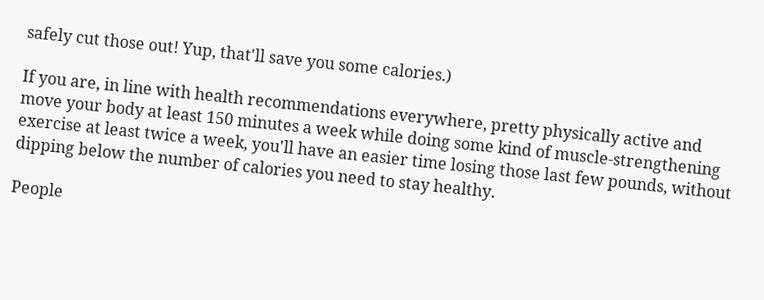safely cut those out! Yup, that'll save you some calories.)

If you are, in line with health recommendations everywhere, pretty physically active and move your body at least 150 minutes a week while doing some kind of muscle-strengthening exercise at least twice a week, you'll have an easier time losing those last few pounds, without dipping below the number of calories you need to stay healthy.

People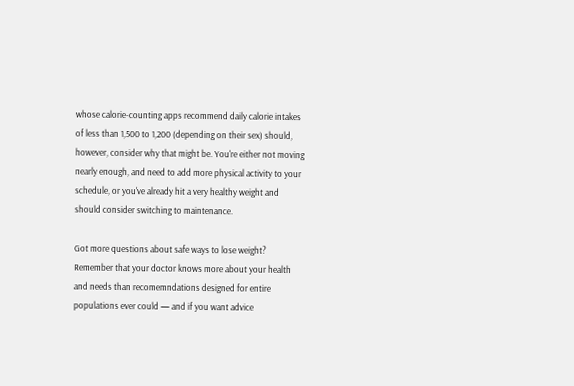whose calorie-counting apps recommend daily calorie intakes of less than 1,500 to 1,200 (depending on their sex) should, however, consider why that might be. You're either not moving nearly enough, and need to add more physical activity to your schedule, or you've already hit a very healthy weight and should consider switching to maintenance.

Got more questions about safe ways to lose weight? Remember that your doctor knows more about your health and needs than recomemndations designed for entire populations ever could — and if you want advice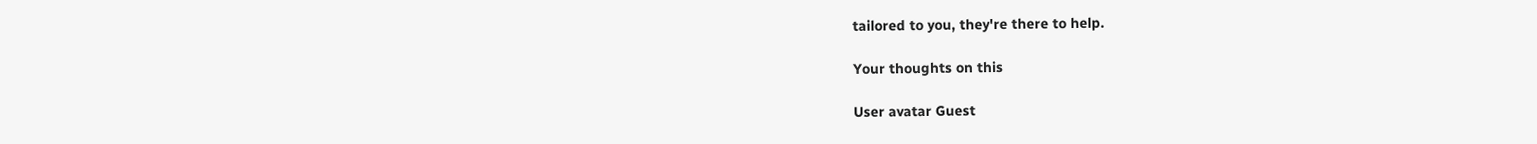tailored to you, they're there to help.

Your thoughts on this

User avatar Guest